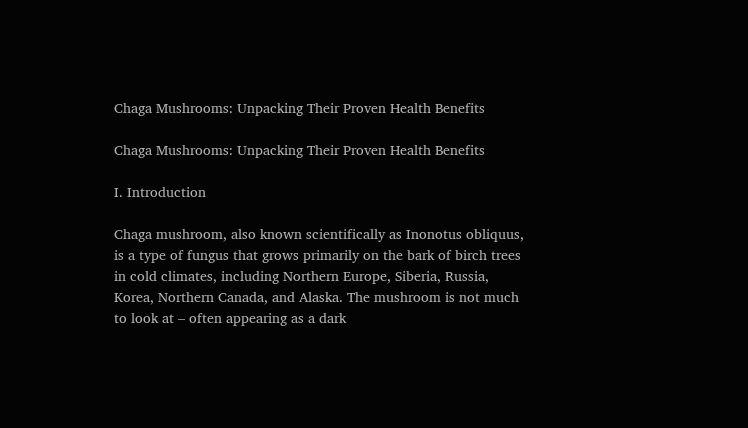Chaga Mushrooms: Unpacking Their Proven Health Benefits

Chaga Mushrooms: Unpacking Their Proven Health Benefits

I. Introduction

Chaga mushroom, also known scientifically as Inonotus obliquus, is a type of fungus that grows primarily on the bark of birch trees in cold climates, including Northern Europe, Siberia, Russia, Korea, Northern Canada, and Alaska. The mushroom is not much to look at – often appearing as a dark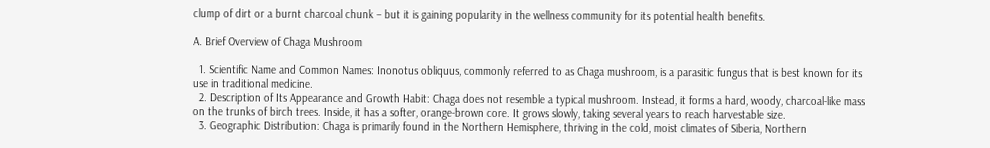clump of dirt or a burnt charcoal chunk – but it is gaining popularity in the wellness community for its potential health benefits.

A. Brief Overview of Chaga Mushroom

  1. Scientific Name and Common Names: Inonotus obliquus, commonly referred to as Chaga mushroom, is a parasitic fungus that is best known for its use in traditional medicine.
  2. Description of Its Appearance and Growth Habit: Chaga does not resemble a typical mushroom. Instead, it forms a hard, woody, charcoal-like mass on the trunks of birch trees. Inside, it has a softer, orange-brown core. It grows slowly, taking several years to reach harvestable size.
  3. Geographic Distribution: Chaga is primarily found in the Northern Hemisphere, thriving in the cold, moist climates of Siberia, Northern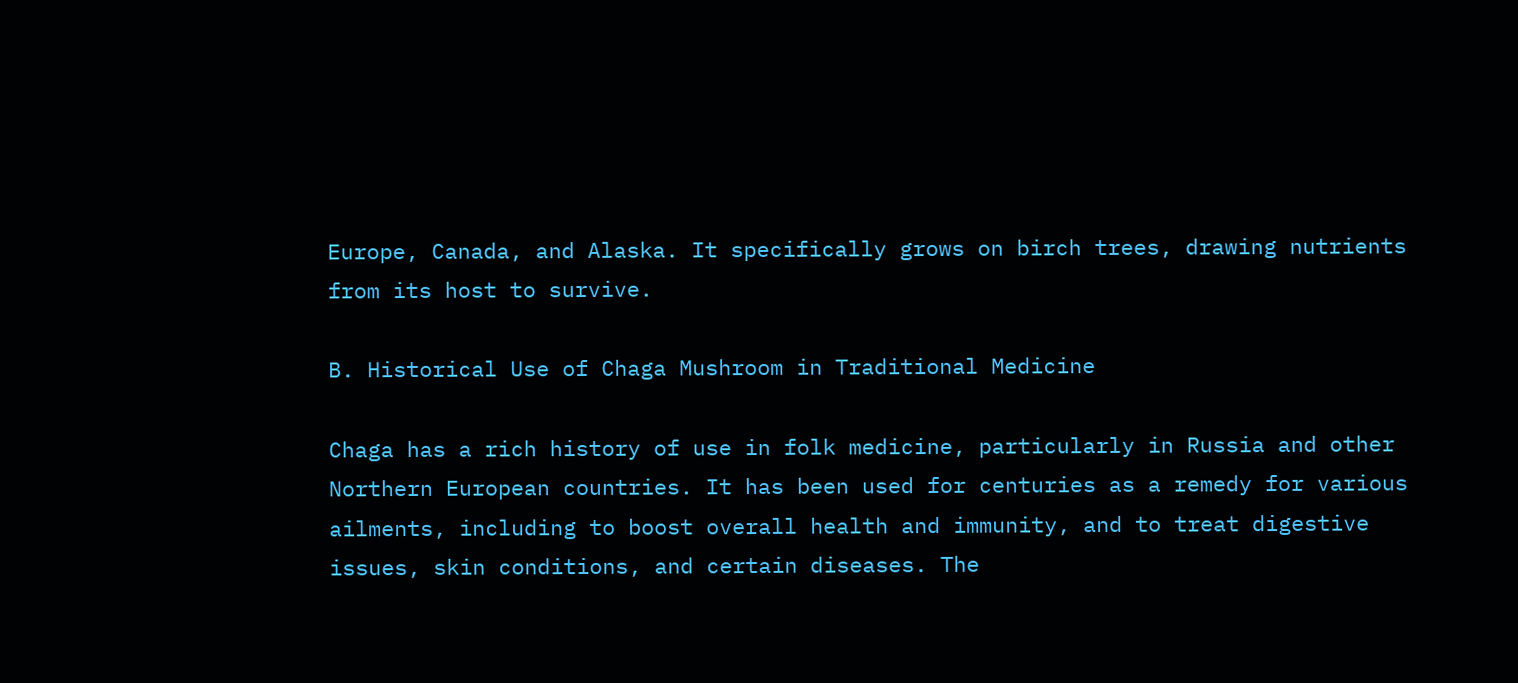Europe, Canada, and Alaska. It specifically grows on birch trees, drawing nutrients from its host to survive.

B. Historical Use of Chaga Mushroom in Traditional Medicine

Chaga has a rich history of use in folk medicine, particularly in Russia and other Northern European countries. It has been used for centuries as a remedy for various ailments, including to boost overall health and immunity, and to treat digestive issues, skin conditions, and certain diseases. The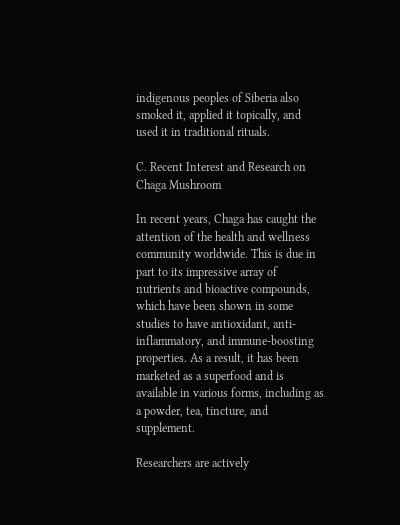indigenous peoples of Siberia also smoked it, applied it topically, and used it in traditional rituals.

C. Recent Interest and Research on Chaga Mushroom

In recent years, Chaga has caught the attention of the health and wellness community worldwide. This is due in part to its impressive array of nutrients and bioactive compounds, which have been shown in some studies to have antioxidant, anti-inflammatory, and immune-boosting properties. As a result, it has been marketed as a superfood and is available in various forms, including as a powder, tea, tincture, and supplement.

Researchers are actively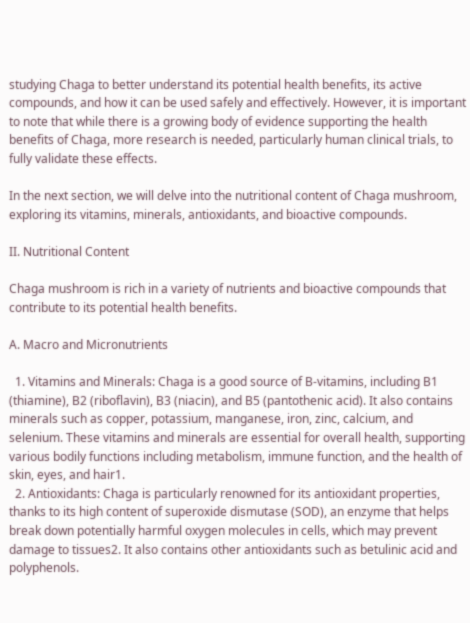studying Chaga to better understand its potential health benefits, its active compounds, and how it can be used safely and effectively. However, it is important to note that while there is a growing body of evidence supporting the health benefits of Chaga, more research is needed, particularly human clinical trials, to fully validate these effects.

In the next section, we will delve into the nutritional content of Chaga mushroom, exploring its vitamins, minerals, antioxidants, and bioactive compounds.

II. Nutritional Content

Chaga mushroom is rich in a variety of nutrients and bioactive compounds that contribute to its potential health benefits.

A. Macro and Micronutrients

  1. Vitamins and Minerals: Chaga is a good source of B-vitamins, including B1 (thiamine), B2 (riboflavin), B3 (niacin), and B5 (pantothenic acid). It also contains minerals such as copper, potassium, manganese, iron, zinc, calcium, and selenium. These vitamins and minerals are essential for overall health, supporting various bodily functions including metabolism, immune function, and the health of skin, eyes, and hair1.
  2. Antioxidants: Chaga is particularly renowned for its antioxidant properties, thanks to its high content of superoxide dismutase (SOD), an enzyme that helps break down potentially harmful oxygen molecules in cells, which may prevent damage to tissues2. It also contains other antioxidants such as betulinic acid and polyphenols.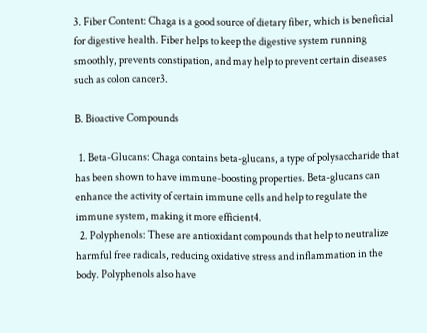3. Fiber Content: Chaga is a good source of dietary fiber, which is beneficial for digestive health. Fiber helps to keep the digestive system running smoothly, prevents constipation, and may help to prevent certain diseases such as colon cancer3.

B. Bioactive Compounds

  1. Beta-Glucans: Chaga contains beta-glucans, a type of polysaccharide that has been shown to have immune-boosting properties. Beta-glucans can enhance the activity of certain immune cells and help to regulate the immune system, making it more efficient4.
  2. Polyphenols: These are antioxidant compounds that help to neutralize harmful free radicals, reducing oxidative stress and inflammation in the body. Polyphenols also have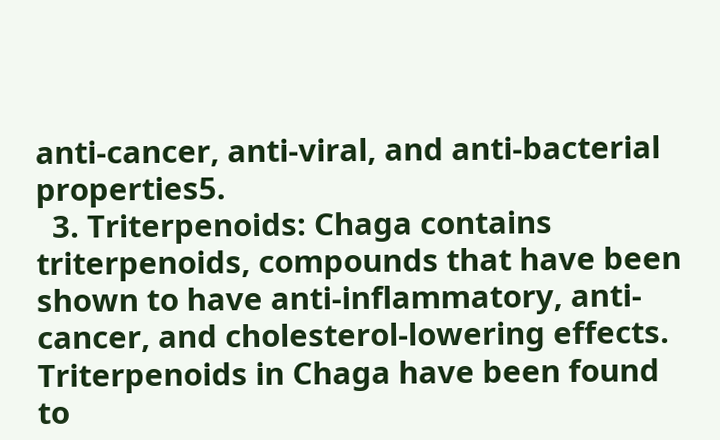anti-cancer, anti-viral, and anti-bacterial properties5.
  3. Triterpenoids: Chaga contains triterpenoids, compounds that have been shown to have anti-inflammatory, anti-cancer, and cholesterol-lowering effects. Triterpenoids in Chaga have been found to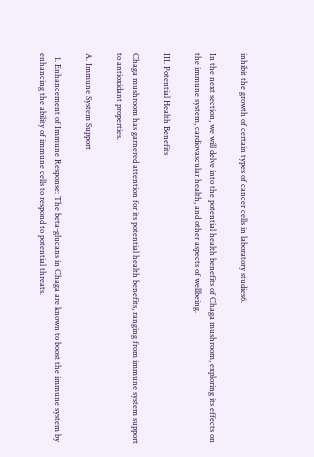inhibit the growth of certain types of cancer cells in laboratory studies6.

In the next section, we will delve into the potential health benefits of Chaga mushroom, exploring its effects on the immune system, cardiovascular health, and other aspects of wellbeing.

III. Potential Health Benefits

Chaga mushroom has garnered attention for its potential health benefits, ranging from immune system support to antioxidant properties.

A. Immune System Support

  1. Enhancement of Immune Response: The beta-glucans in Chaga are known to boost the immune system by enhancing the ability of immune cells to respond to potential threats.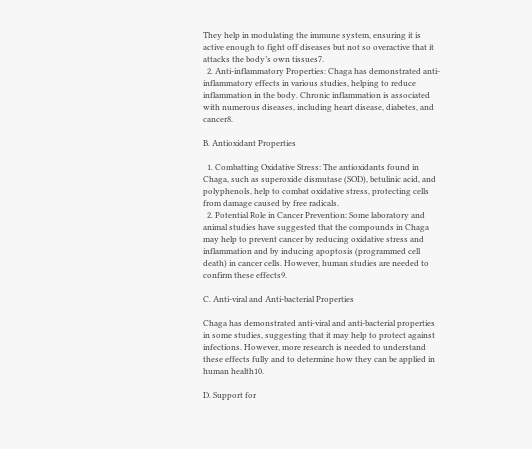They help in modulating the immune system, ensuring it is active enough to fight off diseases but not so overactive that it attacks the body’s own tissues7.
  2. Anti-inflammatory Properties: Chaga has demonstrated anti-inflammatory effects in various studies, helping to reduce inflammation in the body. Chronic inflammation is associated with numerous diseases, including heart disease, diabetes, and cancer8.

B. Antioxidant Properties

  1. Combatting Oxidative Stress: The antioxidants found in Chaga, such as superoxide dismutase (SOD), betulinic acid, and polyphenols, help to combat oxidative stress, protecting cells from damage caused by free radicals.
  2. Potential Role in Cancer Prevention: Some laboratory and animal studies have suggested that the compounds in Chaga may help to prevent cancer by reducing oxidative stress and inflammation and by inducing apoptosis (programmed cell death) in cancer cells. However, human studies are needed to confirm these effects9.

C. Anti-viral and Anti-bacterial Properties

Chaga has demonstrated anti-viral and anti-bacterial properties in some studies, suggesting that it may help to protect against infections. However, more research is needed to understand these effects fully and to determine how they can be applied in human health10.

D. Support for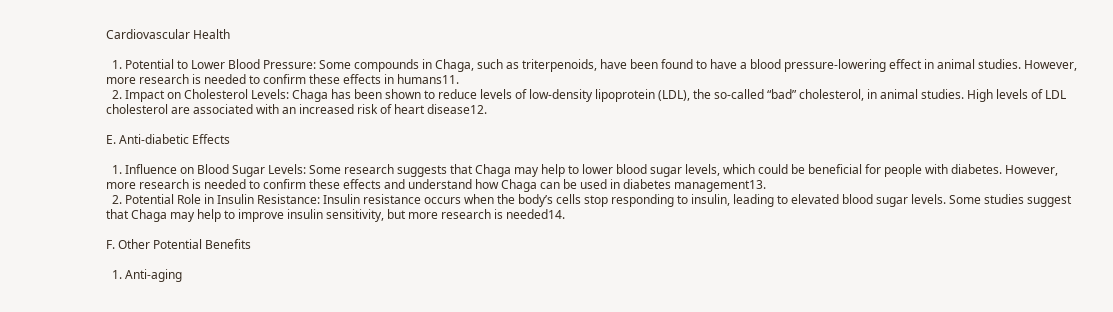Cardiovascular Health

  1. Potential to Lower Blood Pressure: Some compounds in Chaga, such as triterpenoids, have been found to have a blood pressure-lowering effect in animal studies. However, more research is needed to confirm these effects in humans11.
  2. Impact on Cholesterol Levels: Chaga has been shown to reduce levels of low-density lipoprotein (LDL), the so-called “bad” cholesterol, in animal studies. High levels of LDL cholesterol are associated with an increased risk of heart disease12.

E. Anti-diabetic Effects

  1. Influence on Blood Sugar Levels: Some research suggests that Chaga may help to lower blood sugar levels, which could be beneficial for people with diabetes. However, more research is needed to confirm these effects and understand how Chaga can be used in diabetes management13.
  2. Potential Role in Insulin Resistance: Insulin resistance occurs when the body’s cells stop responding to insulin, leading to elevated blood sugar levels. Some studies suggest that Chaga may help to improve insulin sensitivity, but more research is needed14.

F. Other Potential Benefits

  1. Anti-aging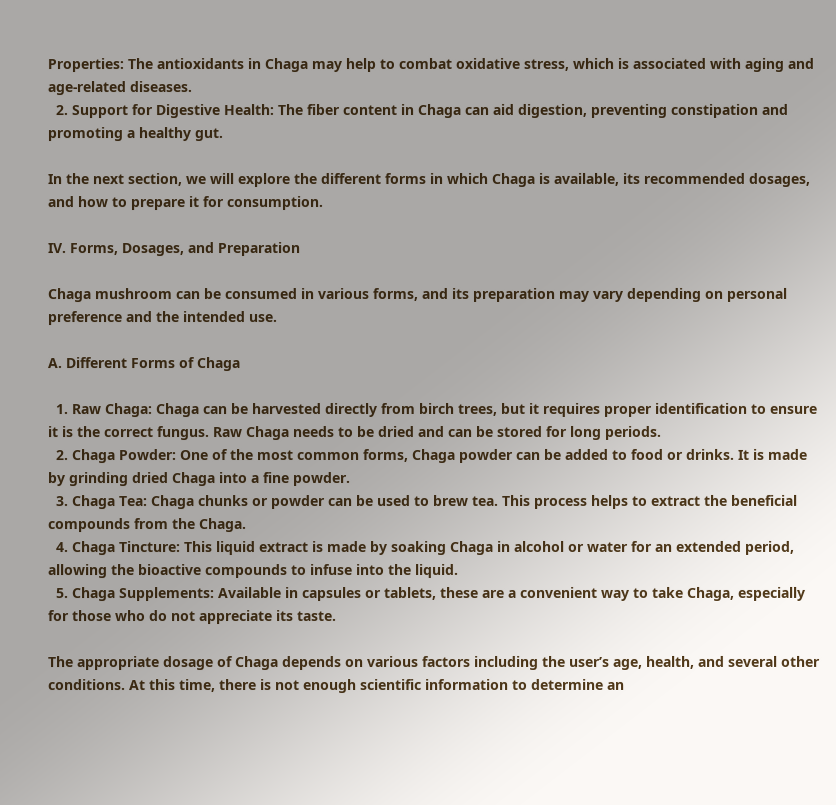Properties: The antioxidants in Chaga may help to combat oxidative stress, which is associated with aging and age-related diseases.
  2. Support for Digestive Health: The fiber content in Chaga can aid digestion, preventing constipation and promoting a healthy gut.

In the next section, we will explore the different forms in which Chaga is available, its recommended dosages, and how to prepare it for consumption.

IV. Forms, Dosages, and Preparation

Chaga mushroom can be consumed in various forms, and its preparation may vary depending on personal preference and the intended use.

A. Different Forms of Chaga

  1. Raw Chaga: Chaga can be harvested directly from birch trees, but it requires proper identification to ensure it is the correct fungus. Raw Chaga needs to be dried and can be stored for long periods.
  2. Chaga Powder: One of the most common forms, Chaga powder can be added to food or drinks. It is made by grinding dried Chaga into a fine powder.
  3. Chaga Tea: Chaga chunks or powder can be used to brew tea. This process helps to extract the beneficial compounds from the Chaga.
  4. Chaga Tincture: This liquid extract is made by soaking Chaga in alcohol or water for an extended period, allowing the bioactive compounds to infuse into the liquid.
  5. Chaga Supplements: Available in capsules or tablets, these are a convenient way to take Chaga, especially for those who do not appreciate its taste.

The appropriate dosage of Chaga depends on various factors including the user’s age, health, and several other conditions. At this time, there is not enough scientific information to determine an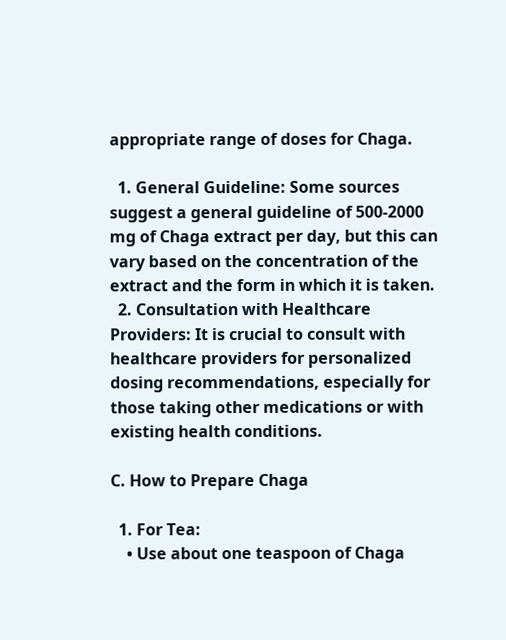appropriate range of doses for Chaga.

  1. General Guideline: Some sources suggest a general guideline of 500-2000 mg of Chaga extract per day, but this can vary based on the concentration of the extract and the form in which it is taken.
  2. Consultation with Healthcare Providers: It is crucial to consult with healthcare providers for personalized dosing recommendations, especially for those taking other medications or with existing health conditions.

C. How to Prepare Chaga

  1. For Tea:
    • Use about one teaspoon of Chaga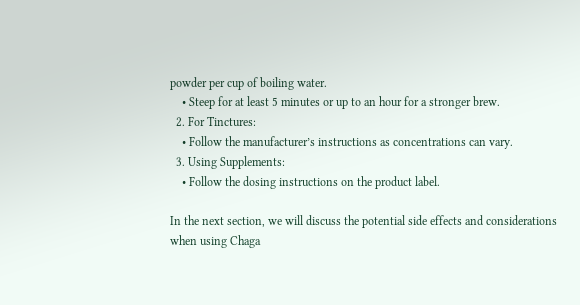powder per cup of boiling water.
    • Steep for at least 5 minutes or up to an hour for a stronger brew.
  2. For Tinctures:
    • Follow the manufacturer’s instructions as concentrations can vary.
  3. Using Supplements:
    • Follow the dosing instructions on the product label.

In the next section, we will discuss the potential side effects and considerations when using Chaga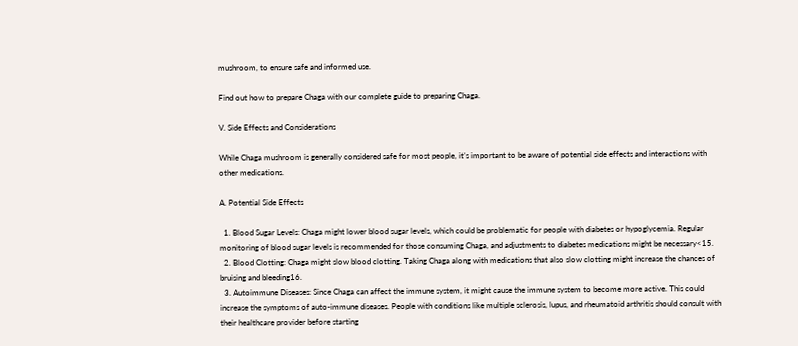mushroom, to ensure safe and informed use.

Find out how to prepare Chaga with our complete guide to preparing Chaga.

V. Side Effects and Considerations

While Chaga mushroom is generally considered safe for most people, it’s important to be aware of potential side effects and interactions with other medications.

A. Potential Side Effects

  1. Blood Sugar Levels: Chaga might lower blood sugar levels, which could be problematic for people with diabetes or hypoglycemia. Regular monitoring of blood sugar levels is recommended for those consuming Chaga, and adjustments to diabetes medications might be necessary<15.
  2. Blood Clotting: Chaga might slow blood clotting. Taking Chaga along with medications that also slow clotting might increase the chances of bruising and bleeding16.
  3. Autoimmune Diseases: Since Chaga can affect the immune system, it might cause the immune system to become more active. This could increase the symptoms of auto-immune diseases. People with conditions like multiple sclerosis, lupus, and rheumatoid arthritis should consult with their healthcare provider before starting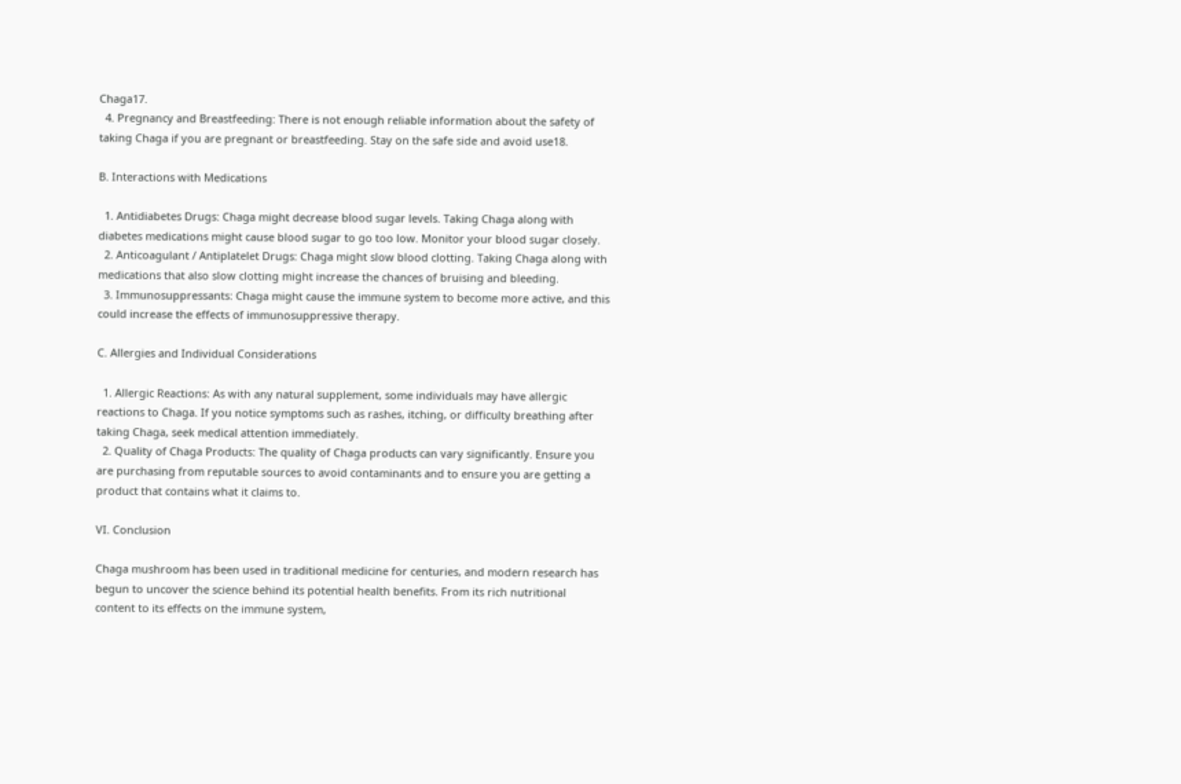Chaga17.
  4. Pregnancy and Breastfeeding: There is not enough reliable information about the safety of taking Chaga if you are pregnant or breastfeeding. Stay on the safe side and avoid use18.

B. Interactions with Medications

  1. Antidiabetes Drugs: Chaga might decrease blood sugar levels. Taking Chaga along with diabetes medications might cause blood sugar to go too low. Monitor your blood sugar closely.
  2. Anticoagulant / Antiplatelet Drugs: Chaga might slow blood clotting. Taking Chaga along with medications that also slow clotting might increase the chances of bruising and bleeding.
  3. Immunosuppressants: Chaga might cause the immune system to become more active, and this could increase the effects of immunosuppressive therapy.

C. Allergies and Individual Considerations

  1. Allergic Reactions: As with any natural supplement, some individuals may have allergic reactions to Chaga. If you notice symptoms such as rashes, itching, or difficulty breathing after taking Chaga, seek medical attention immediately.
  2. Quality of Chaga Products: The quality of Chaga products can vary significantly. Ensure you are purchasing from reputable sources to avoid contaminants and to ensure you are getting a product that contains what it claims to.

VI. Conclusion

Chaga mushroom has been used in traditional medicine for centuries, and modern research has begun to uncover the science behind its potential health benefits. From its rich nutritional content to its effects on the immune system,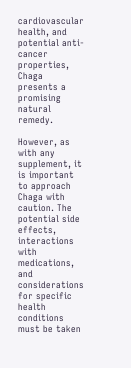cardiovascular health, and potential anti-cancer properties, Chaga presents a promising natural remedy.

However, as with any supplement, it is important to approach Chaga with caution. The potential side effects, interactions with medications, and considerations for specific health conditions must be taken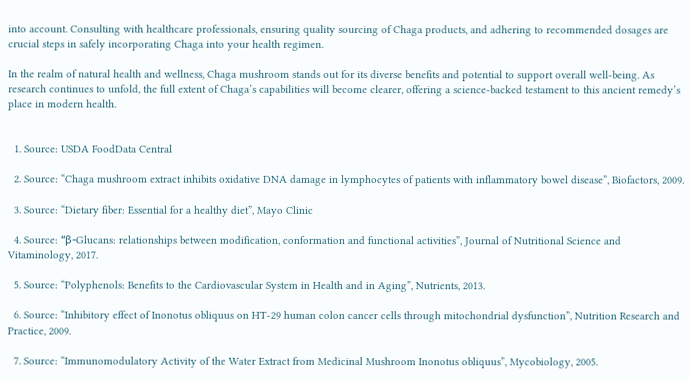into account. Consulting with healthcare professionals, ensuring quality sourcing of Chaga products, and adhering to recommended dosages are crucial steps in safely incorporating Chaga into your health regimen.

In the realm of natural health and wellness, Chaga mushroom stands out for its diverse benefits and potential to support overall well-being. As research continues to unfold, the full extent of Chaga’s capabilities will become clearer, offering a science-backed testament to this ancient remedy’s place in modern health.


  1. Source: USDA FoodData Central

  2. Source: “Chaga mushroom extract inhibits oxidative DNA damage in lymphocytes of patients with inflammatory bowel disease”, Biofactors, 2009.

  3. Source: “Dietary fiber: Essential for a healthy diet”, Mayo Clinic

  4. Source: “β-Glucans: relationships between modification, conformation and functional activities”, Journal of Nutritional Science and Vitaminology, 2017.

  5. Source: “Polyphenols: Benefits to the Cardiovascular System in Health and in Aging”, Nutrients, 2013.

  6. Source: “Inhibitory effect of Inonotus obliquus on HT-29 human colon cancer cells through mitochondrial dysfunction”, Nutrition Research and Practice, 2009.

  7. Source: “Immunomodulatory Activity of the Water Extract from Medicinal Mushroom Inonotus obliquus”, Mycobiology, 2005.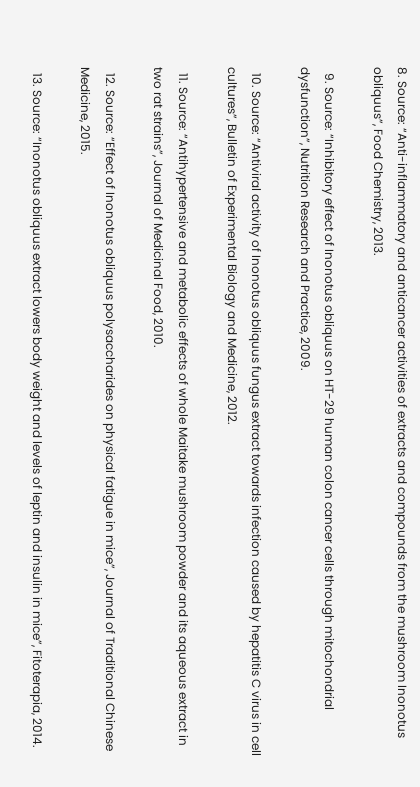8. Source: “Anti-inflammatory and anticancer activities of extracts and compounds from the mushroom Inonotus obliquus”, Food Chemistry, 2013.

  9. Source: “Inhibitory effect of Inonotus obliquus on HT-29 human colon cancer cells through mitochondrial dysfunction”, Nutrition Research and Practice, 2009.

  10. Source: “Antiviral activity of Inonotus obliquus fungus extract towards infection caused by hepatitis C virus in cell cultures”, Bulletin of Experimental Biology and Medicine, 2012.

  11. Source: “Antihypertensive and metabolic effects of whole Maitake mushroom powder and its aqueous extract in two rat strains”, Journal of Medicinal Food, 2010.

  12. Source: “Effect of Inonotus obliquus polysaccharides on physical fatigue in mice”, Journal of Traditional Chinese Medicine, 2015.

  13. Source: “Inonotus obliquus extract lowers body weight and levels of leptin and insulin in mice”, Fitoterapia, 2014.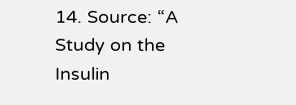14. Source: “A Study on the Insulin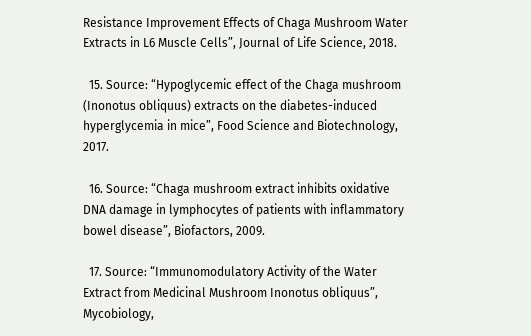Resistance Improvement Effects of Chaga Mushroom Water Extracts in L6 Muscle Cells”, Journal of Life Science, 2018.

  15. Source: “Hypoglycemic effect of the Chaga mushroom (Inonotus obliquus) extracts on the diabetes-induced hyperglycemia in mice”, Food Science and Biotechnology, 2017.

  16. Source: “Chaga mushroom extract inhibits oxidative DNA damage in lymphocytes of patients with inflammatory bowel disease”, Biofactors, 2009.

  17. Source: “Immunomodulatory Activity of the Water Extract from Medicinal Mushroom Inonotus obliquus”, Mycobiology,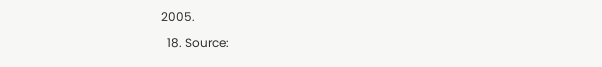2005.

  18. Source: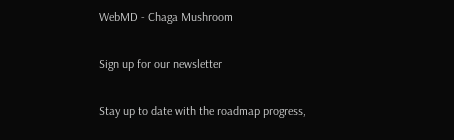WebMD - Chaga Mushroom

Sign up for our newsletter

Stay up to date with the roadmap progress,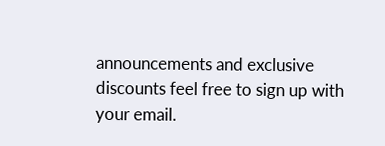announcements and exclusive discounts feel free to sign up with your email.